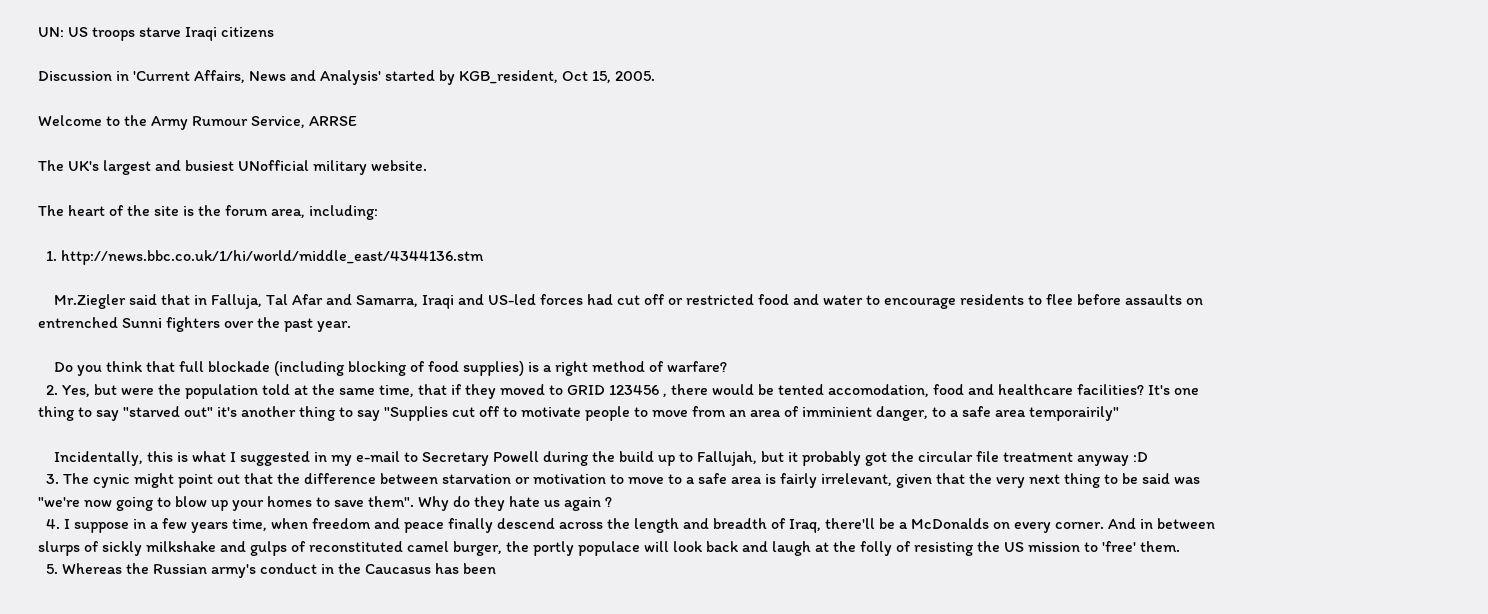UN: US troops starve Iraqi citizens

Discussion in 'Current Affairs, News and Analysis' started by KGB_resident, Oct 15, 2005.

Welcome to the Army Rumour Service, ARRSE

The UK's largest and busiest UNofficial military website.

The heart of the site is the forum area, including:

  1. http://news.bbc.co.uk/1/hi/world/middle_east/4344136.stm

    Mr.Ziegler said that in Falluja, Tal Afar and Samarra, Iraqi and US-led forces had cut off or restricted food and water to encourage residents to flee before assaults on entrenched Sunni fighters over the past year.

    Do you think that full blockade (including blocking of food supplies) is a right method of warfare?
  2. Yes, but were the population told at the same time, that if they moved to GRID 123456 , there would be tented accomodation, food and healthcare facilities? It's one thing to say "starved out" it's another thing to say "Supplies cut off to motivate people to move from an area of imminient danger, to a safe area temporairily"

    Incidentally, this is what I suggested in my e-mail to Secretary Powell during the build up to Fallujah, but it probably got the circular file treatment anyway :D
  3. The cynic might point out that the difference between starvation or motivation to move to a safe area is fairly irrelevant, given that the very next thing to be said was "we're now going to blow up your homes to save them". Why do they hate us again ?
  4. I suppose in a few years time, when freedom and peace finally descend across the length and breadth of Iraq, there'll be a McDonalds on every corner. And in between slurps of sickly milkshake and gulps of reconstituted camel burger, the portly populace will look back and laugh at the folly of resisting the US mission to 'free' them.
  5. Whereas the Russian army's conduct in the Caucasus has been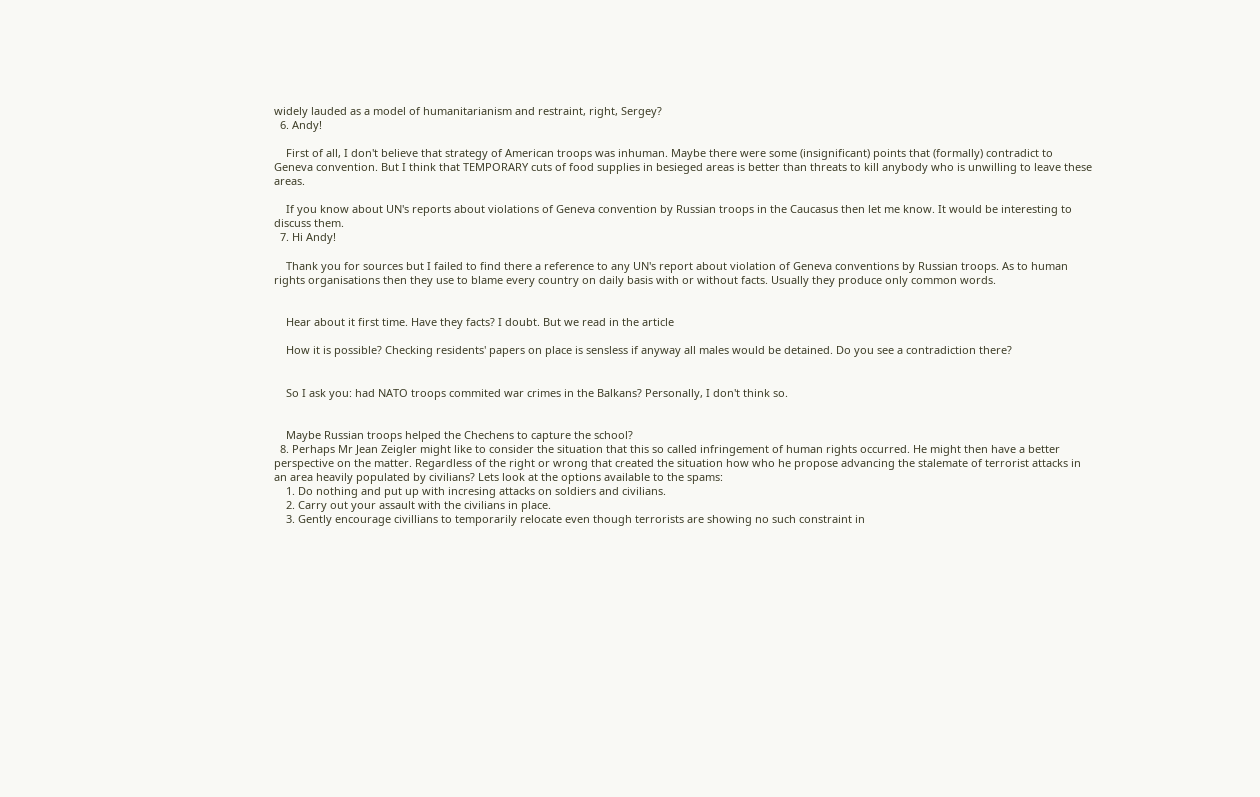widely lauded as a model of humanitarianism and restraint, right, Sergey?
  6. Andy!

    First of all, I don't believe that strategy of American troops was inhuman. Maybe there were some (insignificant) points that (formally) contradict to Geneva convention. But I think that TEMPORARY cuts of food supplies in besieged areas is better than threats to kill anybody who is unwilling to leave these areas.

    If you know about UN's reports about violations of Geneva convention by Russian troops in the Caucasus then let me know. It would be interesting to discuss them.
  7. Hi Andy!

    Thank you for sources but I failed to find there a reference to any UN's report about violation of Geneva conventions by Russian troops. As to human rights organisations then they use to blame every country on daily basis with or without facts. Usually they produce only common words.


    Hear about it first time. Have they facts? I doubt. But we read in the article

    How it is possible? Checking residents' papers on place is sensless if anyway all males would be detained. Do you see a contradiction there?


    So I ask you: had NATO troops commited war crimes in the Balkans? Personally, I don't think so.


    Maybe Russian troops helped the Chechens to capture the school?
  8. Perhaps Mr Jean Zeigler might like to consider the situation that this so called infringement of human rights occurred. He might then have a better perspective on the matter. Regardless of the right or wrong that created the situation how who he propose advancing the stalemate of terrorist attacks in an area heavily populated by civilians? Lets look at the options available to the spams:
    1. Do nothing and put up with incresing attacks on soldiers and civilians.
    2. Carry out your assault with the civilians in place.
    3. Gently encourage civillians to temporarily relocate even though terrorists are showing no such constraint in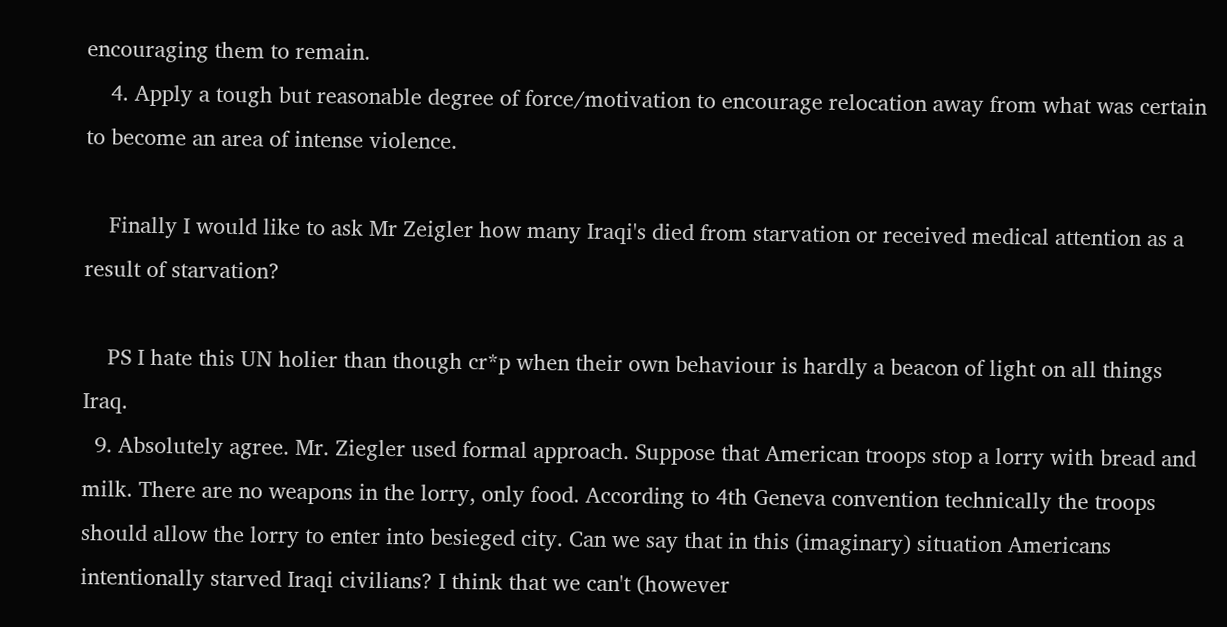encouraging them to remain.
    4. Apply a tough but reasonable degree of force/motivation to encourage relocation away from what was certain to become an area of intense violence.

    Finally I would like to ask Mr Zeigler how many Iraqi's died from starvation or received medical attention as a result of starvation?

    PS I hate this UN holier than though cr*p when their own behaviour is hardly a beacon of light on all things Iraq.
  9. Absolutely agree. Mr. Ziegler used formal approach. Suppose that American troops stop a lorry with bread and milk. There are no weapons in the lorry, only food. According to 4th Geneva convention technically the troops should allow the lorry to enter into besieged city. Can we say that in this (imaginary) situation Americans intentionally starved Iraqi civilians? I think that we can't (however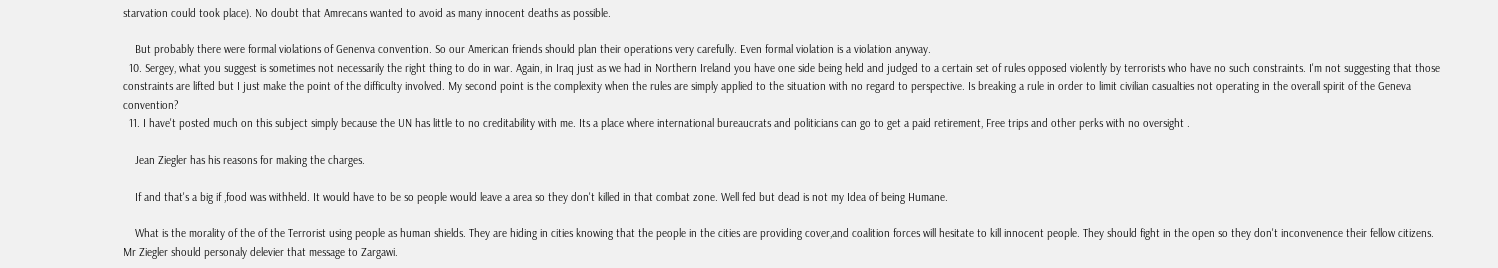starvation could took place). No doubt that Amrecans wanted to avoid as many innocent deaths as possible.

    But probably there were formal violations of Genenva convention. So our American friends should plan their operations very carefully. Even formal violation is a violation anyway.
  10. Sergey, what you suggest is sometimes not necessarily the right thing to do in war. Again, in Iraq just as we had in Northern Ireland you have one side being held and judged to a certain set of rules opposed violently by terrorists who have no such constraints. I'm not suggesting that those constraints are lifted but I just make the point of the difficulty involved. My second point is the complexity when the rules are simply applied to the situation with no regard to perspective. Is breaking a rule in order to limit civilian casualties not operating in the overall spirit of the Geneva convention?
  11. I have't posted much on this subject simply because the UN has little to no creditability with me. Its a place where international bureaucrats and politicians can go to get a paid retirement, Free trips and other perks with no oversight .

    Jean Ziegler has his reasons for making the charges.

    If and that's a big if ,food was withheld. It would have to be so people would leave a area so they don't killed in that combat zone. Well fed but dead is not my Idea of being Humane.

    What is the morality of the of the Terrorist using people as human shields. They are hiding in cities knowing that the people in the cities are providing cover,and coalition forces will hesitate to kill innocent people. They should fight in the open so they don't inconvenence their fellow citizens. Mr Ziegler should personaly delevier that message to Zargawi.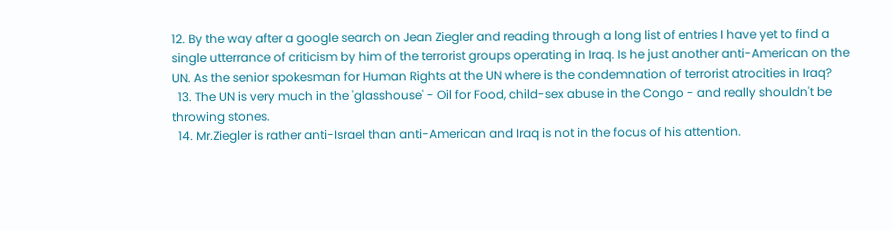12. By the way after a google search on Jean Ziegler and reading through a long list of entries I have yet to find a single utterrance of criticism by him of the terrorist groups operating in Iraq. Is he just another anti-American on the UN. As the senior spokesman for Human Rights at the UN where is the condemnation of terrorist atrocities in Iraq?
  13. The UN is very much in the 'glasshouse' - Oil for Food, child-sex abuse in the Congo - and really shouldn't be throwing stones.
  14. Mr.Ziegler is rather anti-Israel than anti-American and Iraq is not in the focus of his attention.